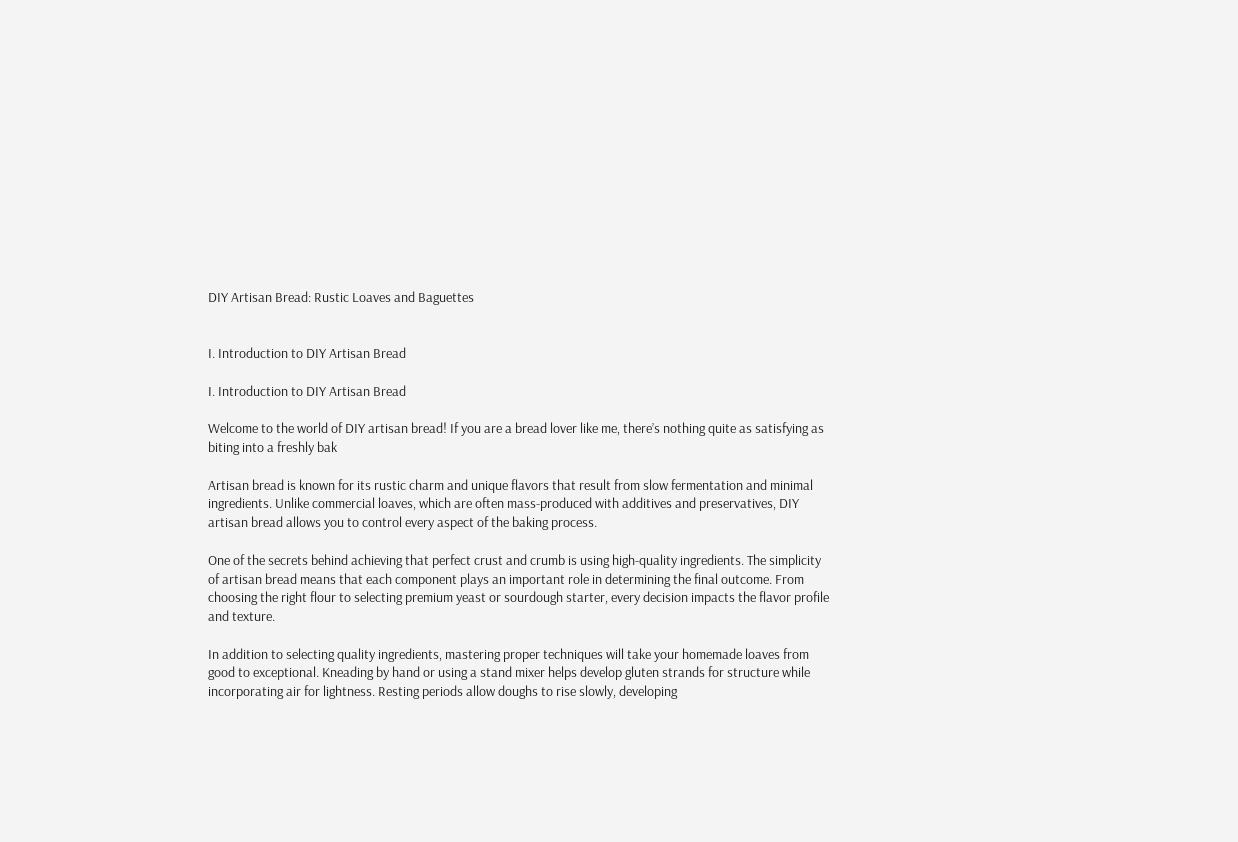DIY Artisan Bread: Rustic Loaves and Baguettes


I. Introduction to DIY Artisan Bread

I. Introduction to DIY Artisan Bread

Welcome to the world of DIY artisan bread! If you are a bread lover like me, there’s nothing quite as satisfying as biting into a freshly bak

Artisan bread is known for its rustic charm and unique flavors that result from slow fermentation and minimal ingredients. Unlike commercial loaves, which are often mass-produced with additives and preservatives, DIY artisan bread allows you to control every aspect of the baking process.

One of the secrets behind achieving that perfect crust and crumb is using high-quality ingredients. The simplicity of artisan bread means that each component plays an important role in determining the final outcome. From choosing the right flour to selecting premium yeast or sourdough starter, every decision impacts the flavor profile and texture.

In addition to selecting quality ingredients, mastering proper techniques will take your homemade loaves from good to exceptional. Kneading by hand or using a stand mixer helps develop gluten strands for structure while incorporating air for lightness. Resting periods allow doughs to rise slowly, developing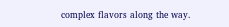complex flavors along the way.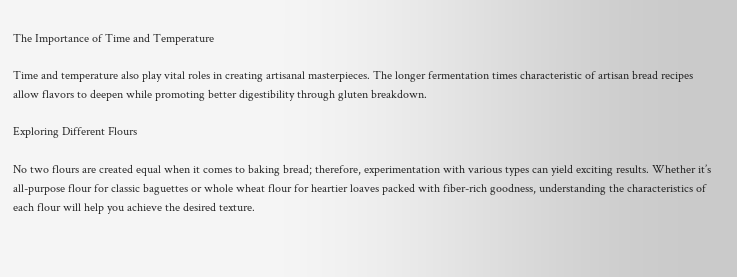The Importance of Time and Temperature

Time and temperature also play vital roles in creating artisanal masterpieces. The longer fermentation times characteristic of artisan bread recipes allow flavors to deepen while promoting better digestibility through gluten breakdown.

Exploring Different Flours

No two flours are created equal when it comes to baking bread; therefore, experimentation with various types can yield exciting results. Whether it’s all-purpose flour for classic baguettes or whole wheat flour for heartier loaves packed with fiber-rich goodness, understanding the characteristics of each flour will help you achieve the desired texture.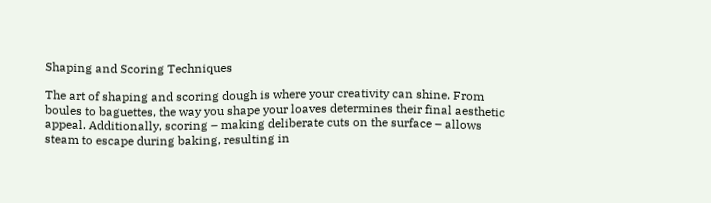Shaping and Scoring Techniques

The art of shaping and scoring dough is where your creativity can shine. From boules to baguettes, the way you shape your loaves determines their final aesthetic appeal. Additionally, scoring – making deliberate cuts on the surface – allows steam to escape during baking, resulting in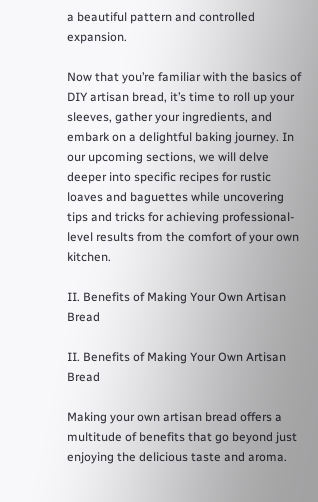a beautiful pattern and controlled expansion.

Now that you’re familiar with the basics of DIY artisan bread, it’s time to roll up your sleeves, gather your ingredients, and embark on a delightful baking journey. In our upcoming sections, we will delve deeper into specific recipes for rustic loaves and baguettes while uncovering tips and tricks for achieving professional-level results from the comfort of your own kitchen.

II. Benefits of Making Your Own Artisan Bread

II. Benefits of Making Your Own Artisan Bread

Making your own artisan bread offers a multitude of benefits that go beyond just enjoying the delicious taste and aroma.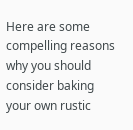Here are some compelling reasons why you should consider baking your own rustic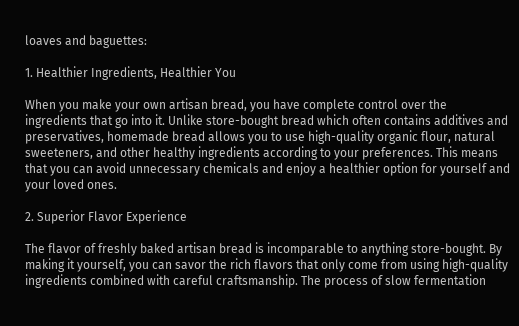loaves and baguettes:

1. Healthier Ingredients, Healthier You

When you make your own artisan bread, you have complete control over the ingredients that go into it. Unlike store-bought bread which often contains additives and preservatives, homemade bread allows you to use high-quality organic flour, natural sweeteners, and other healthy ingredients according to your preferences. This means that you can avoid unnecessary chemicals and enjoy a healthier option for yourself and your loved ones.

2. Superior Flavor Experience

The flavor of freshly baked artisan bread is incomparable to anything store-bought. By making it yourself, you can savor the rich flavors that only come from using high-quality ingredients combined with careful craftsmanship. The process of slow fermentation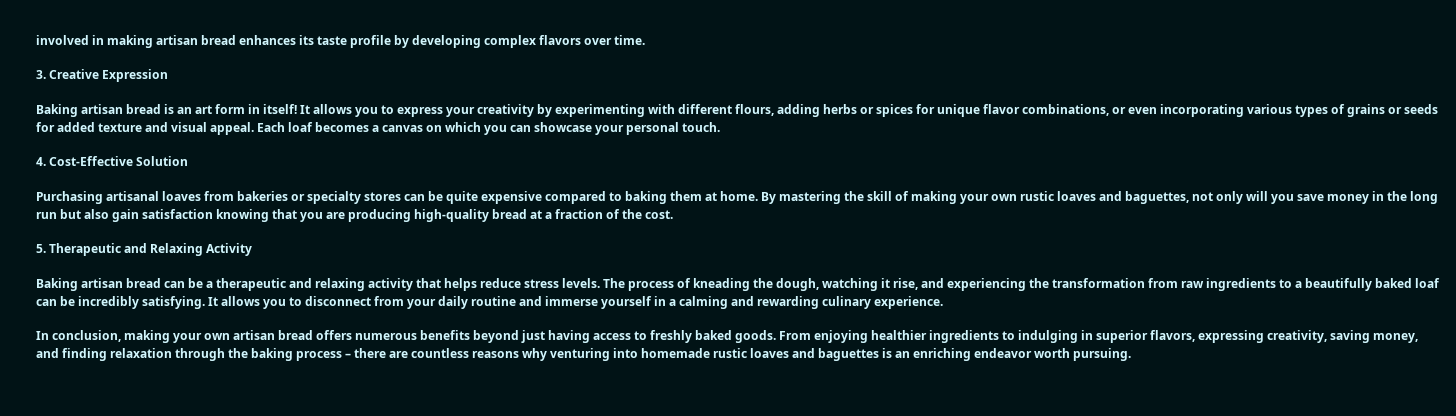involved in making artisan bread enhances its taste profile by developing complex flavors over time.

3. Creative Expression

Baking artisan bread is an art form in itself! It allows you to express your creativity by experimenting with different flours, adding herbs or spices for unique flavor combinations, or even incorporating various types of grains or seeds for added texture and visual appeal. Each loaf becomes a canvas on which you can showcase your personal touch.

4. Cost-Effective Solution

Purchasing artisanal loaves from bakeries or specialty stores can be quite expensive compared to baking them at home. By mastering the skill of making your own rustic loaves and baguettes, not only will you save money in the long run but also gain satisfaction knowing that you are producing high-quality bread at a fraction of the cost.

5. Therapeutic and Relaxing Activity

Baking artisan bread can be a therapeutic and relaxing activity that helps reduce stress levels. The process of kneading the dough, watching it rise, and experiencing the transformation from raw ingredients to a beautifully baked loaf can be incredibly satisfying. It allows you to disconnect from your daily routine and immerse yourself in a calming and rewarding culinary experience.

In conclusion, making your own artisan bread offers numerous benefits beyond just having access to freshly baked goods. From enjoying healthier ingredients to indulging in superior flavors, expressing creativity, saving money, and finding relaxation through the baking process – there are countless reasons why venturing into homemade rustic loaves and baguettes is an enriching endeavor worth pursuing.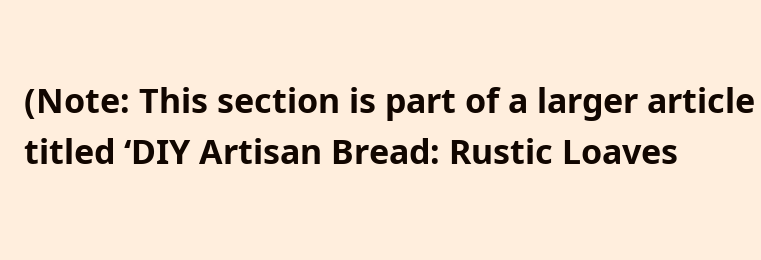(Note: This section is part of a larger article titled ‘DIY Artisan Bread: Rustic Loaves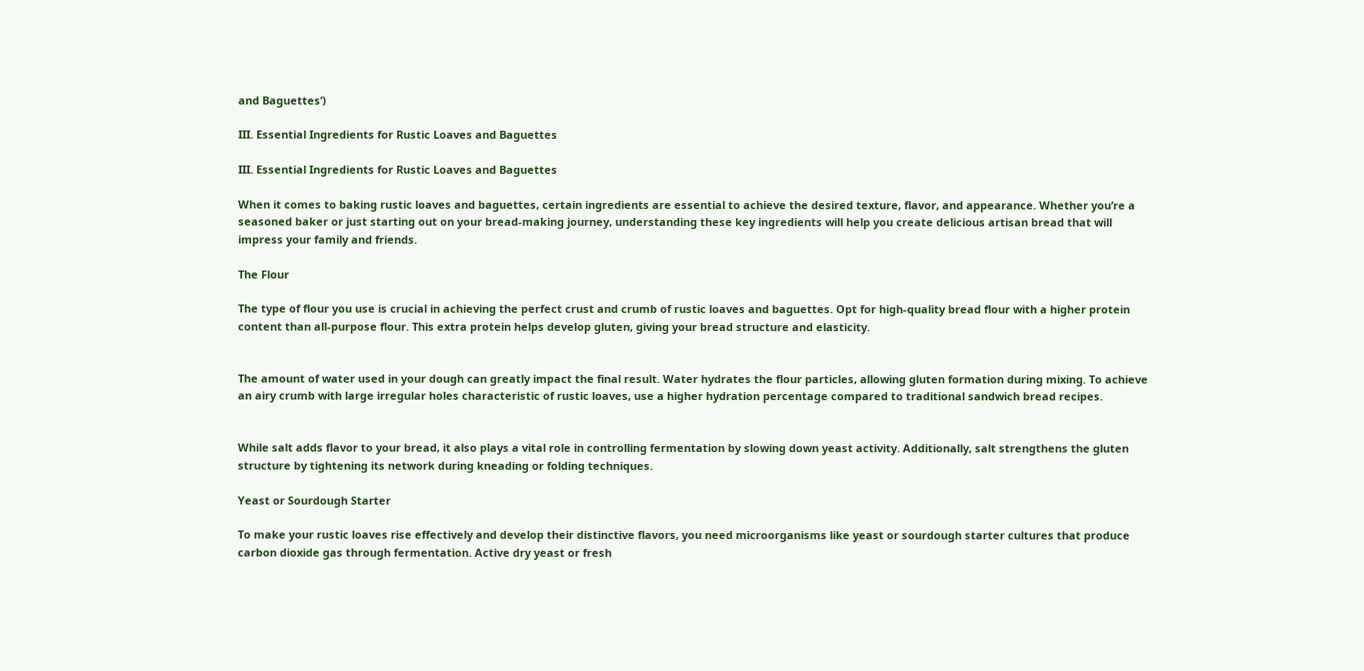and Baguettes’)

III. Essential Ingredients for Rustic Loaves and Baguettes

III. Essential Ingredients for Rustic Loaves and Baguettes

When it comes to baking rustic loaves and baguettes, certain ingredients are essential to achieve the desired texture, flavor, and appearance. Whether you’re a seasoned baker or just starting out on your bread-making journey, understanding these key ingredients will help you create delicious artisan bread that will impress your family and friends.

The Flour

The type of flour you use is crucial in achieving the perfect crust and crumb of rustic loaves and baguettes. Opt for high-quality bread flour with a higher protein content than all-purpose flour. This extra protein helps develop gluten, giving your bread structure and elasticity.


The amount of water used in your dough can greatly impact the final result. Water hydrates the flour particles, allowing gluten formation during mixing. To achieve an airy crumb with large irregular holes characteristic of rustic loaves, use a higher hydration percentage compared to traditional sandwich bread recipes.


While salt adds flavor to your bread, it also plays a vital role in controlling fermentation by slowing down yeast activity. Additionally, salt strengthens the gluten structure by tightening its network during kneading or folding techniques.

Yeast or Sourdough Starter

To make your rustic loaves rise effectively and develop their distinctive flavors, you need microorganisms like yeast or sourdough starter cultures that produce carbon dioxide gas through fermentation. Active dry yeast or fresh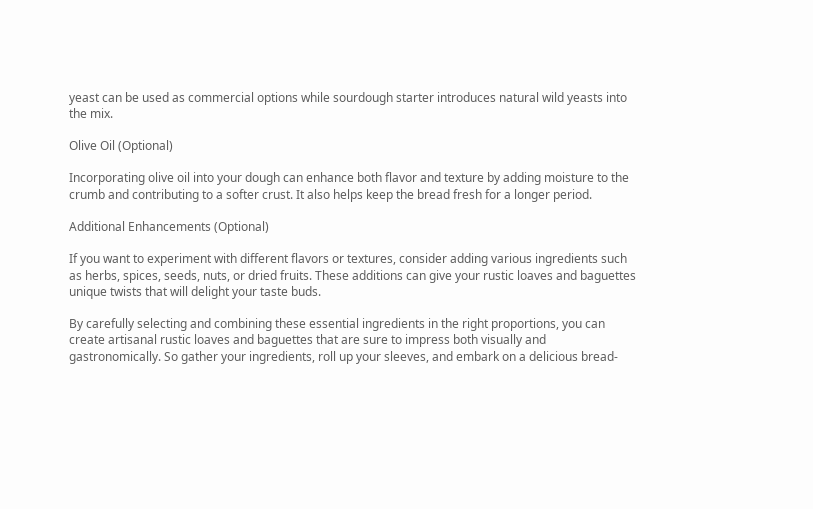yeast can be used as commercial options while sourdough starter introduces natural wild yeasts into the mix.

Olive Oil (Optional)

Incorporating olive oil into your dough can enhance both flavor and texture by adding moisture to the crumb and contributing to a softer crust. It also helps keep the bread fresh for a longer period.

Additional Enhancements (Optional)

If you want to experiment with different flavors or textures, consider adding various ingredients such as herbs, spices, seeds, nuts, or dried fruits. These additions can give your rustic loaves and baguettes unique twists that will delight your taste buds.

By carefully selecting and combining these essential ingredients in the right proportions, you can create artisanal rustic loaves and baguettes that are sure to impress both visually and gastronomically. So gather your ingredients, roll up your sleeves, and embark on a delicious bread-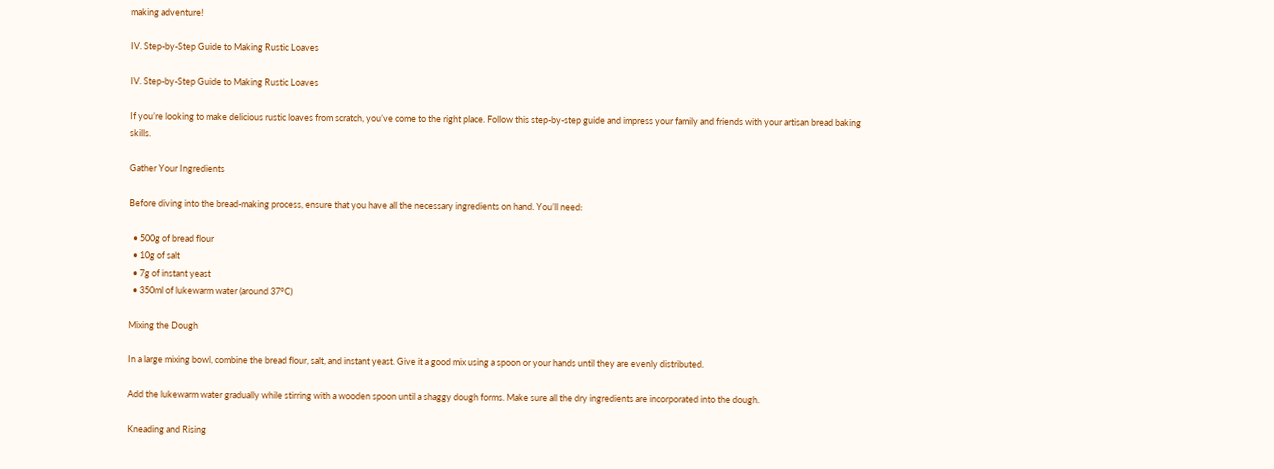making adventure!

IV. Step-by-Step Guide to Making Rustic Loaves

IV. Step-by-Step Guide to Making Rustic Loaves

If you’re looking to make delicious rustic loaves from scratch, you’ve come to the right place. Follow this step-by-step guide and impress your family and friends with your artisan bread baking skills.

Gather Your Ingredients

Before diving into the bread-making process, ensure that you have all the necessary ingredients on hand. You’ll need:

  • 500g of bread flour
  • 10g of salt
  • 7g of instant yeast
  • 350ml of lukewarm water (around 37°C)

Mixing the Dough

In a large mixing bowl, combine the bread flour, salt, and instant yeast. Give it a good mix using a spoon or your hands until they are evenly distributed.

Add the lukewarm water gradually while stirring with a wooden spoon until a shaggy dough forms. Make sure all the dry ingredients are incorporated into the dough.

Kneading and Rising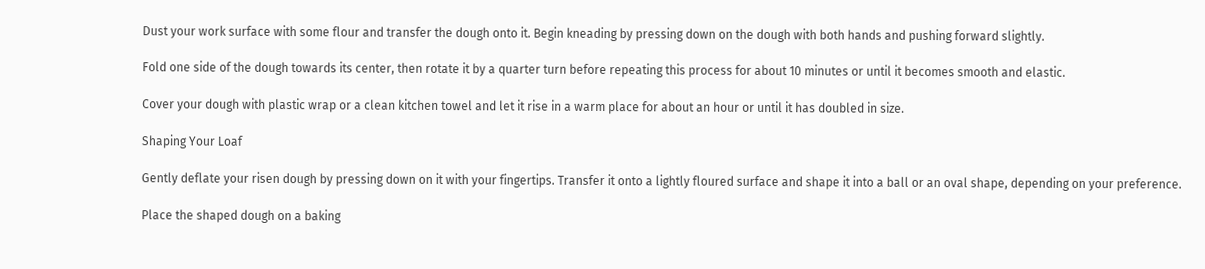Dust your work surface with some flour and transfer the dough onto it. Begin kneading by pressing down on the dough with both hands and pushing forward slightly.

Fold one side of the dough towards its center, then rotate it by a quarter turn before repeating this process for about 10 minutes or until it becomes smooth and elastic.

Cover your dough with plastic wrap or a clean kitchen towel and let it rise in a warm place for about an hour or until it has doubled in size.

Shaping Your Loaf

Gently deflate your risen dough by pressing down on it with your fingertips. Transfer it onto a lightly floured surface and shape it into a ball or an oval shape, depending on your preference.

Place the shaped dough on a baking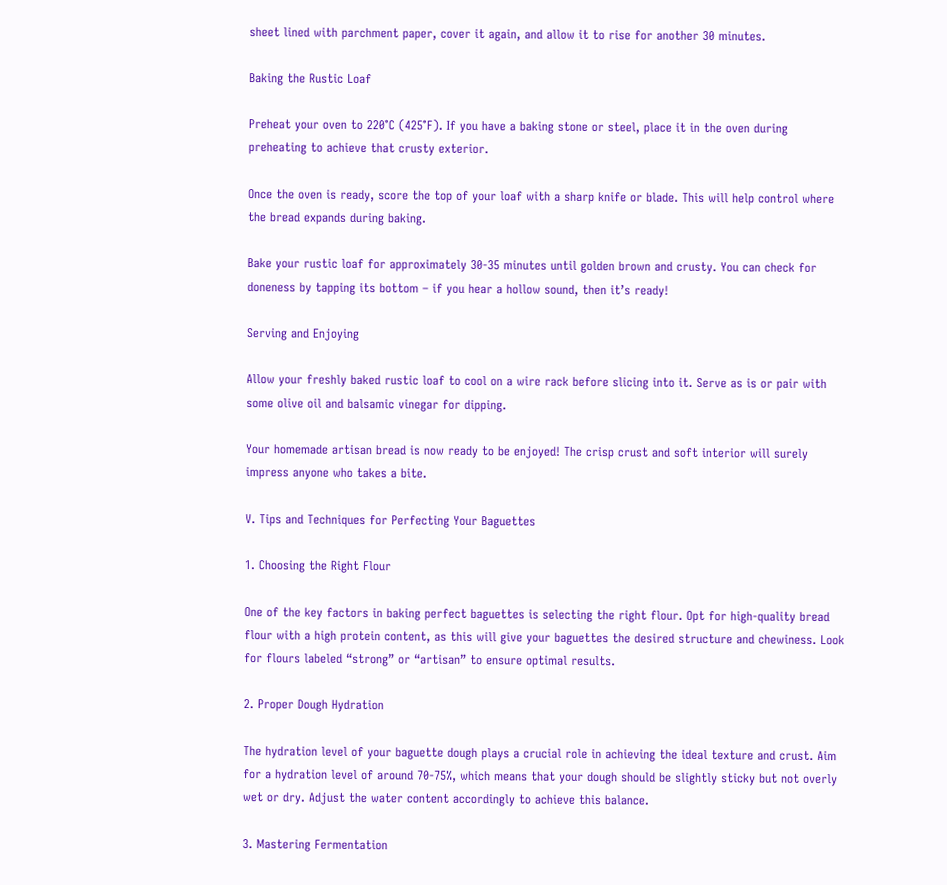sheet lined with parchment paper, cover it again, and allow it to rise for another 30 minutes.

Baking the Rustic Loaf

Preheat your oven to 220°C (425°F). If you have a baking stone or steel, place it in the oven during preheating to achieve that crusty exterior.

Once the oven is ready, score the top of your loaf with a sharp knife or blade. This will help control where the bread expands during baking.

Bake your rustic loaf for approximately 30-35 minutes until golden brown and crusty. You can check for doneness by tapping its bottom – if you hear a hollow sound, then it’s ready!

Serving and Enjoying

Allow your freshly baked rustic loaf to cool on a wire rack before slicing into it. Serve as is or pair with some olive oil and balsamic vinegar for dipping.

Your homemade artisan bread is now ready to be enjoyed! The crisp crust and soft interior will surely impress anyone who takes a bite.

V. Tips and Techniques for Perfecting Your Baguettes

1. Choosing the Right Flour

One of the key factors in baking perfect baguettes is selecting the right flour. Opt for high-quality bread flour with a high protein content, as this will give your baguettes the desired structure and chewiness. Look for flours labeled “strong” or “artisan” to ensure optimal results.

2. Proper Dough Hydration

The hydration level of your baguette dough plays a crucial role in achieving the ideal texture and crust. Aim for a hydration level of around 70-75%, which means that your dough should be slightly sticky but not overly wet or dry. Adjust the water content accordingly to achieve this balance.

3. Mastering Fermentation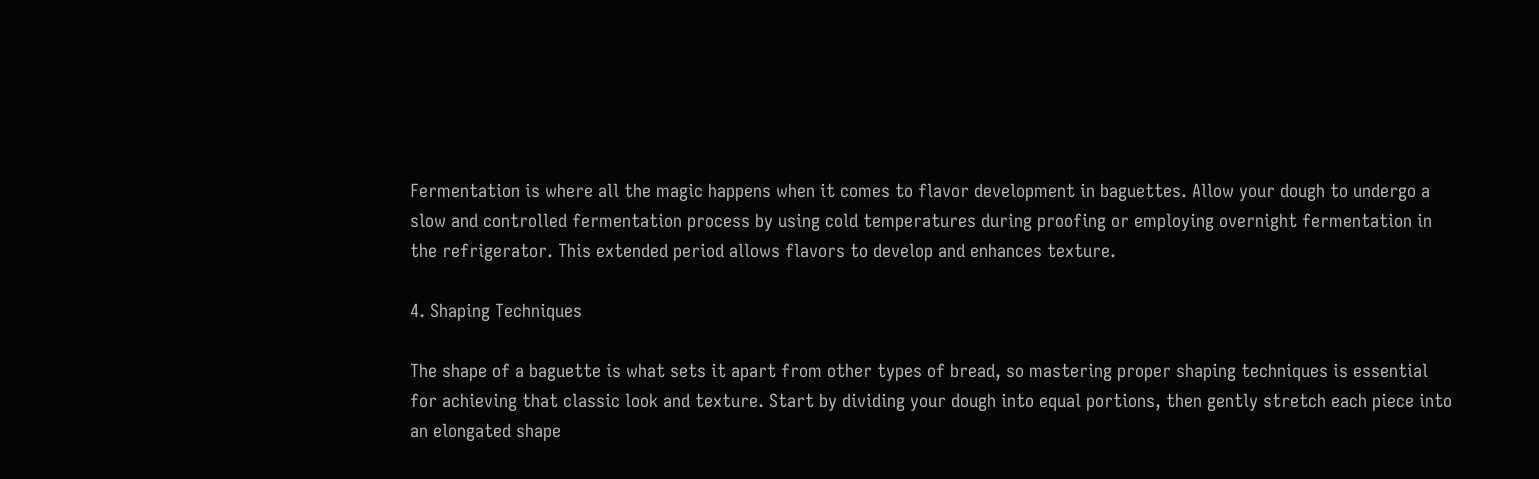Fermentation is where all the magic happens when it comes to flavor development in baguettes. Allow your dough to undergo a slow and controlled fermentation process by using cold temperatures during proofing or employing overnight fermentation in the refrigerator. This extended period allows flavors to develop and enhances texture.

4. Shaping Techniques

The shape of a baguette is what sets it apart from other types of bread, so mastering proper shaping techniques is essential for achieving that classic look and texture. Start by dividing your dough into equal portions, then gently stretch each piece into an elongated shape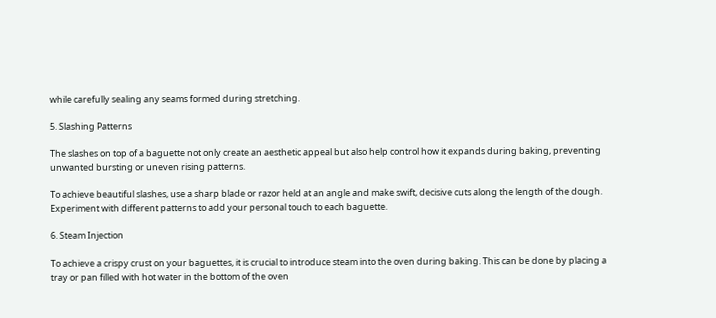while carefully sealing any seams formed during stretching.

5. Slashing Patterns

The slashes on top of a baguette not only create an aesthetic appeal but also help control how it expands during baking, preventing unwanted bursting or uneven rising patterns.

To achieve beautiful slashes, use a sharp blade or razor held at an angle and make swift, decisive cuts along the length of the dough. Experiment with different patterns to add your personal touch to each baguette.

6. Steam Injection

To achieve a crispy crust on your baguettes, it is crucial to introduce steam into the oven during baking. This can be done by placing a tray or pan filled with hot water in the bottom of the oven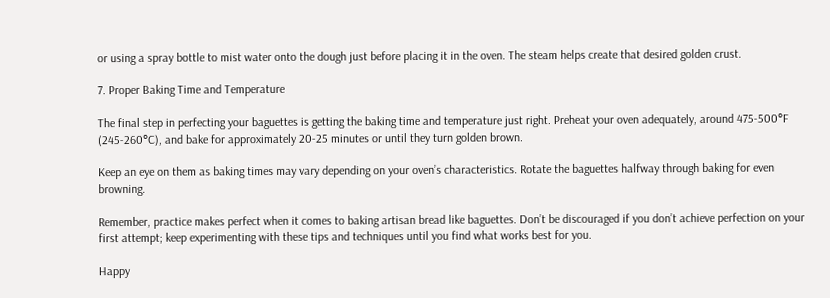or using a spray bottle to mist water onto the dough just before placing it in the oven. The steam helps create that desired golden crust.

7. Proper Baking Time and Temperature

The final step in perfecting your baguettes is getting the baking time and temperature just right. Preheat your oven adequately, around 475-500°F (245-260°C), and bake for approximately 20-25 minutes or until they turn golden brown.

Keep an eye on them as baking times may vary depending on your oven’s characteristics. Rotate the baguettes halfway through baking for even browning.

Remember, practice makes perfect when it comes to baking artisan bread like baguettes. Don’t be discouraged if you don’t achieve perfection on your first attempt; keep experimenting with these tips and techniques until you find what works best for you.

Happy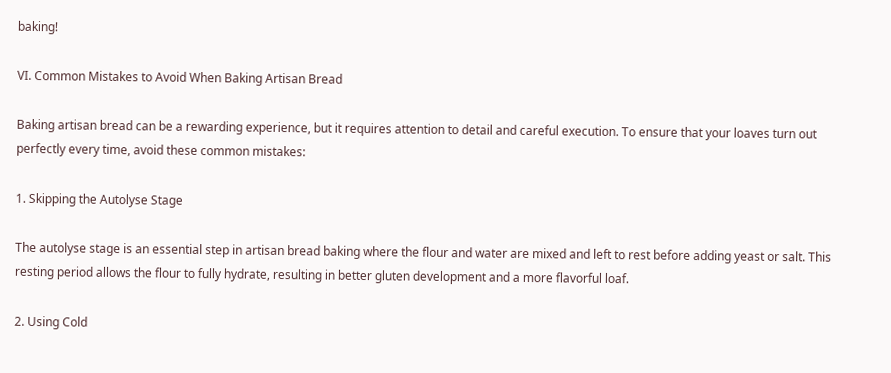baking!

VI. Common Mistakes to Avoid When Baking Artisan Bread

Baking artisan bread can be a rewarding experience, but it requires attention to detail and careful execution. To ensure that your loaves turn out perfectly every time, avoid these common mistakes:

1. Skipping the Autolyse Stage

The autolyse stage is an essential step in artisan bread baking where the flour and water are mixed and left to rest before adding yeast or salt. This resting period allows the flour to fully hydrate, resulting in better gluten development and a more flavorful loaf.

2. Using Cold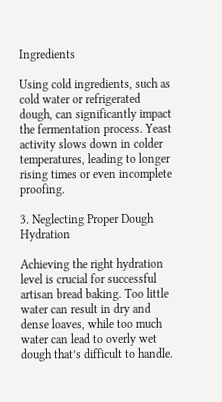Ingredients

Using cold ingredients, such as cold water or refrigerated dough, can significantly impact the fermentation process. Yeast activity slows down in colder temperatures, leading to longer rising times or even incomplete proofing.

3. Neglecting Proper Dough Hydration

Achieving the right hydration level is crucial for successful artisan bread baking. Too little water can result in dry and dense loaves, while too much water can lead to overly wet dough that’s difficult to handle.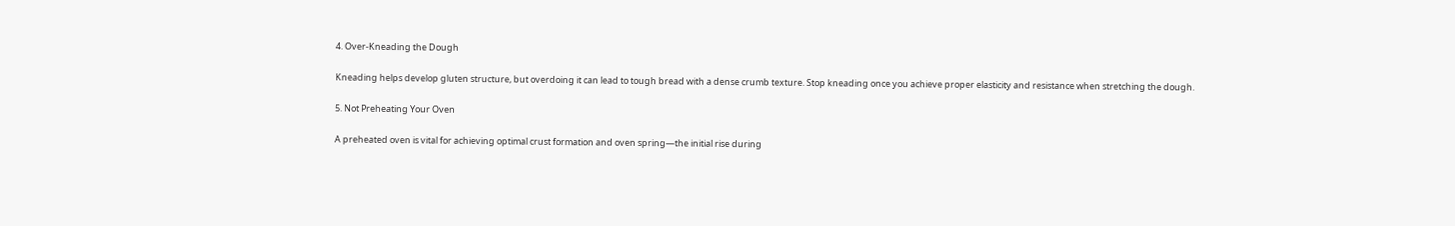4. Over-Kneading the Dough

Kneading helps develop gluten structure, but overdoing it can lead to tough bread with a dense crumb texture. Stop kneading once you achieve proper elasticity and resistance when stretching the dough.

5. Not Preheating Your Oven

A preheated oven is vital for achieving optimal crust formation and oven spring—the initial rise during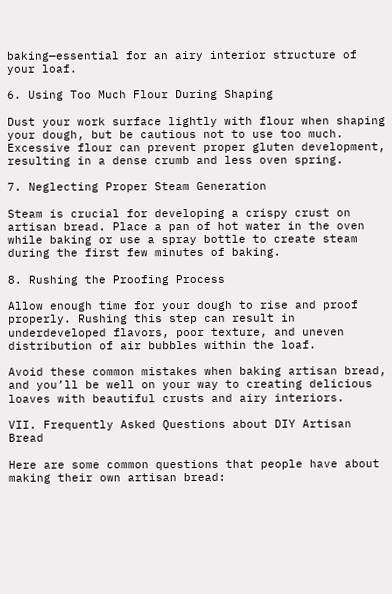baking—essential for an airy interior structure of your loaf.

6. Using Too Much Flour During Shaping

Dust your work surface lightly with flour when shaping your dough, but be cautious not to use too much. Excessive flour can prevent proper gluten development, resulting in a dense crumb and less oven spring.

7. Neglecting Proper Steam Generation

Steam is crucial for developing a crispy crust on artisan bread. Place a pan of hot water in the oven while baking or use a spray bottle to create steam during the first few minutes of baking.

8. Rushing the Proofing Process

Allow enough time for your dough to rise and proof properly. Rushing this step can result in underdeveloped flavors, poor texture, and uneven distribution of air bubbles within the loaf.

Avoid these common mistakes when baking artisan bread, and you’ll be well on your way to creating delicious loaves with beautiful crusts and airy interiors.

VII. Frequently Asked Questions about DIY Artisan Bread

Here are some common questions that people have about making their own artisan bread: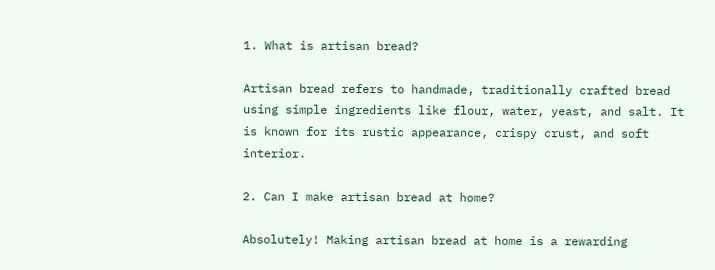1. What is artisan bread?

Artisan bread refers to handmade, traditionally crafted bread using simple ingredients like flour, water, yeast, and salt. It is known for its rustic appearance, crispy crust, and soft interior.

2. Can I make artisan bread at home?

Absolutely! Making artisan bread at home is a rewarding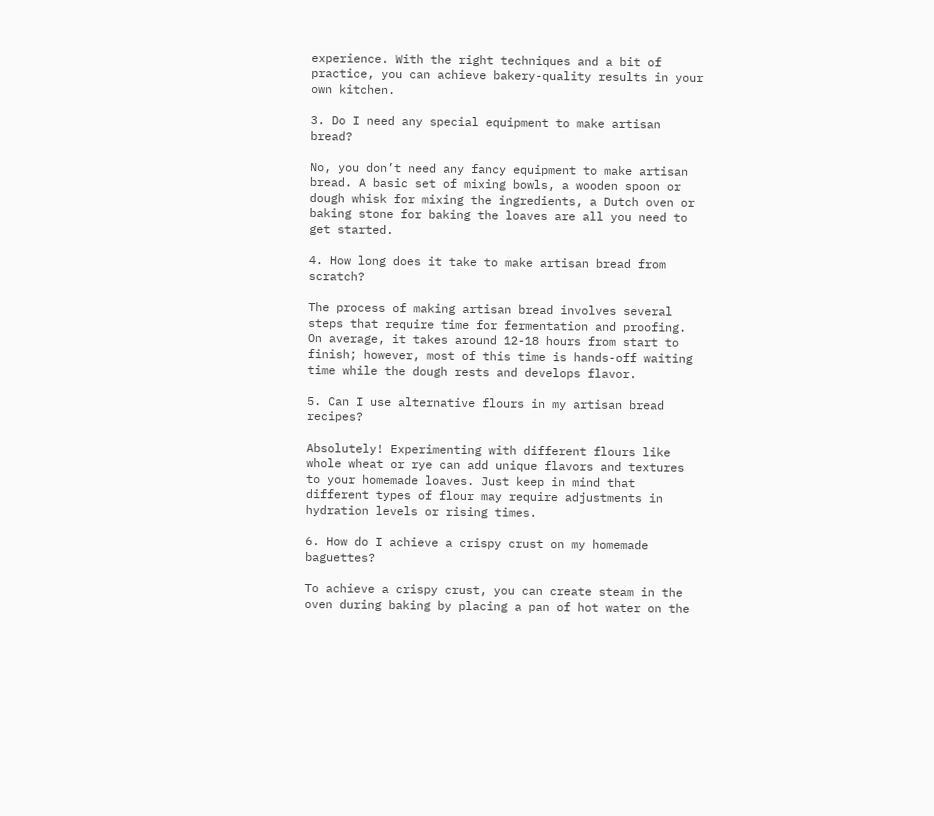experience. With the right techniques and a bit of practice, you can achieve bakery-quality results in your own kitchen.

3. Do I need any special equipment to make artisan bread?

No, you don’t need any fancy equipment to make artisan bread. A basic set of mixing bowls, a wooden spoon or dough whisk for mixing the ingredients, a Dutch oven or baking stone for baking the loaves are all you need to get started.

4. How long does it take to make artisan bread from scratch?

The process of making artisan bread involves several steps that require time for fermentation and proofing. On average, it takes around 12-18 hours from start to finish; however, most of this time is hands-off waiting time while the dough rests and develops flavor.

5. Can I use alternative flours in my artisan bread recipes?

Absolutely! Experimenting with different flours like whole wheat or rye can add unique flavors and textures to your homemade loaves. Just keep in mind that different types of flour may require adjustments in hydration levels or rising times.

6. How do I achieve a crispy crust on my homemade baguettes?

To achieve a crispy crust, you can create steam in the oven during baking by placing a pan of hot water on the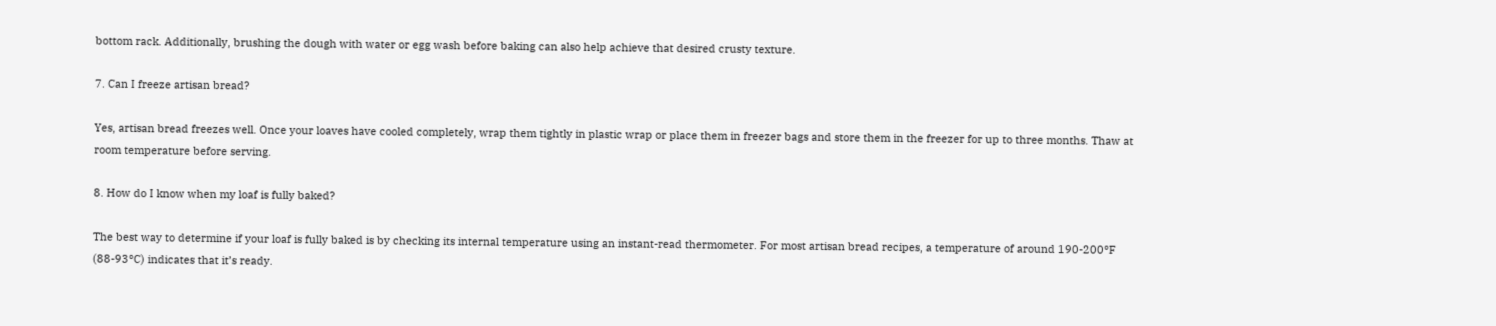bottom rack. Additionally, brushing the dough with water or egg wash before baking can also help achieve that desired crusty texture.

7. Can I freeze artisan bread?

Yes, artisan bread freezes well. Once your loaves have cooled completely, wrap them tightly in plastic wrap or place them in freezer bags and store them in the freezer for up to three months. Thaw at room temperature before serving.

8. How do I know when my loaf is fully baked?

The best way to determine if your loaf is fully baked is by checking its internal temperature using an instant-read thermometer. For most artisan bread recipes, a temperature of around 190-200°F (88-93°C) indicates that it’s ready.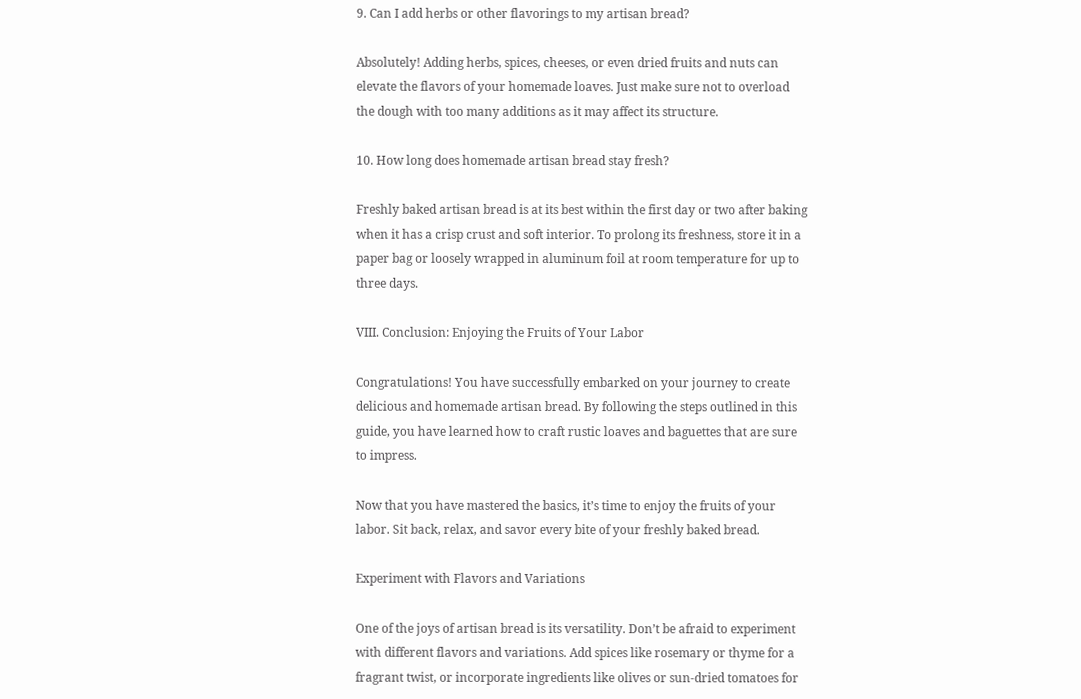9. Can I add herbs or other flavorings to my artisan bread?

Absolutely! Adding herbs, spices, cheeses, or even dried fruits and nuts can elevate the flavors of your homemade loaves. Just make sure not to overload the dough with too many additions as it may affect its structure.

10. How long does homemade artisan bread stay fresh?

Freshly baked artisan bread is at its best within the first day or two after baking when it has a crisp crust and soft interior. To prolong its freshness, store it in a paper bag or loosely wrapped in aluminum foil at room temperature for up to three days.

VIII. Conclusion: Enjoying the Fruits of Your Labor

Congratulations! You have successfully embarked on your journey to create delicious and homemade artisan bread. By following the steps outlined in this guide, you have learned how to craft rustic loaves and baguettes that are sure to impress.

Now that you have mastered the basics, it’s time to enjoy the fruits of your labor. Sit back, relax, and savor every bite of your freshly baked bread.

Experiment with Flavors and Variations

One of the joys of artisan bread is its versatility. Don’t be afraid to experiment with different flavors and variations. Add spices like rosemary or thyme for a fragrant twist, or incorporate ingredients like olives or sun-dried tomatoes for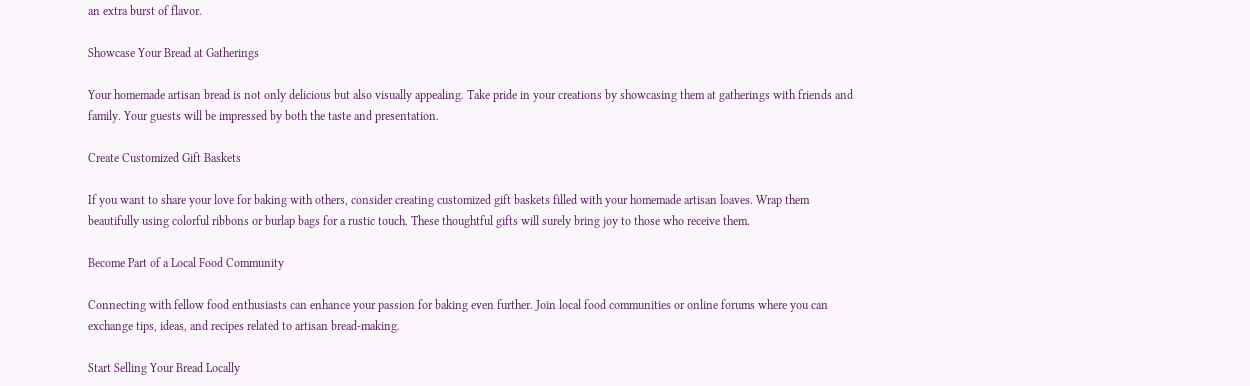an extra burst of flavor.

Showcase Your Bread at Gatherings

Your homemade artisan bread is not only delicious but also visually appealing. Take pride in your creations by showcasing them at gatherings with friends and family. Your guests will be impressed by both the taste and presentation.

Create Customized Gift Baskets

If you want to share your love for baking with others, consider creating customized gift baskets filled with your homemade artisan loaves. Wrap them beautifully using colorful ribbons or burlap bags for a rustic touch. These thoughtful gifts will surely bring joy to those who receive them.

Become Part of a Local Food Community

Connecting with fellow food enthusiasts can enhance your passion for baking even further. Join local food communities or online forums where you can exchange tips, ideas, and recipes related to artisan bread-making.

Start Selling Your Bread Locally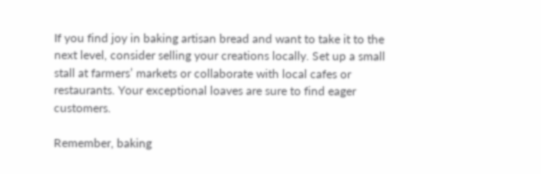If you find joy in baking artisan bread and want to take it to the next level, consider selling your creations locally. Set up a small stall at farmers’ markets or collaborate with local cafes or restaurants. Your exceptional loaves are sure to find eager customers.

Remember, baking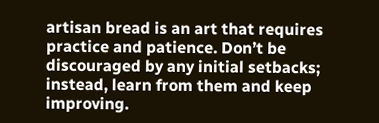artisan bread is an art that requires practice and patience. Don’t be discouraged by any initial setbacks; instead, learn from them and keep improving.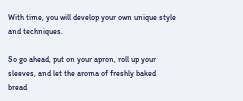With time, you will develop your own unique style and techniques.

So go ahead, put on your apron, roll up your sleeves, and let the aroma of freshly baked bread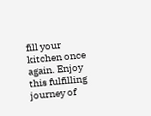fill your kitchen once again. Enjoy this fulfilling journey of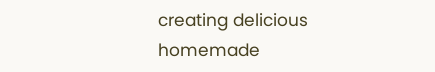creating delicious homemade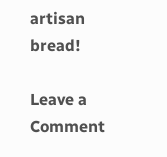artisan bread!

Leave a Comment